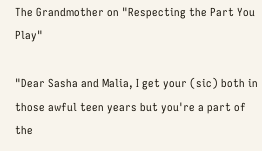The Grandmother on "Respecting the Part You Play"

"Dear Sasha and Malia, I get your (sic) both in those awful teen years but you're a part of the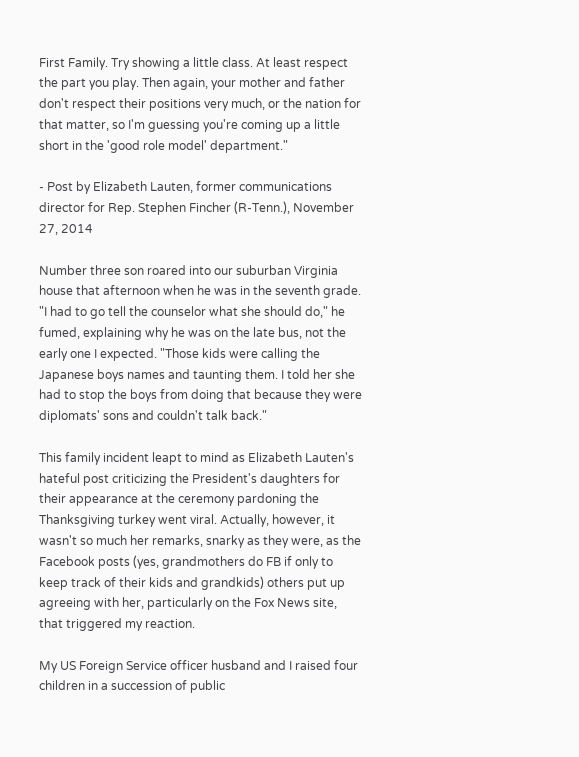First Family. Try showing a little class. At least respect the part you play. Then again, your mother and father don't respect their positions very much, or the nation for that matter, so I'm guessing you're coming up a little short in the 'good role model' department."

- Post by Elizabeth Lauten, former communications director for Rep. Stephen Fincher (R-Tenn.), November 27, 2014

Number three son roared into our suburban Virginia house that afternoon when he was in the seventh grade. "I had to go tell the counselor what she should do," he fumed, explaining why he was on the late bus, not the early one I expected. "Those kids were calling the Japanese boys names and taunting them. I told her she had to stop the boys from doing that because they were diplomats' sons and couldn't talk back."

This family incident leapt to mind as Elizabeth Lauten's hateful post criticizing the President's daughters for their appearance at the ceremony pardoning the Thanksgiving turkey went viral. Actually, however, it wasn't so much her remarks, snarky as they were, as the Facebook posts (yes, grandmothers do FB if only to keep track of their kids and grandkids) others put up agreeing with her, particularly on the Fox News site, that triggered my reaction.

My US Foreign Service officer husband and I raised four children in a succession of public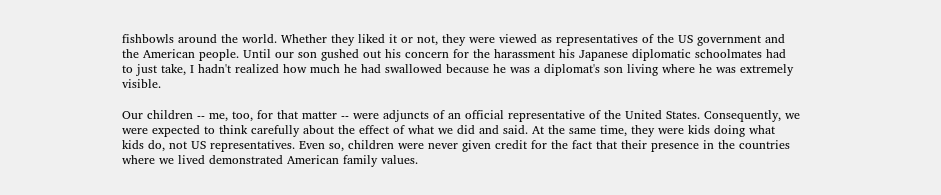fishbowls around the world. Whether they liked it or not, they were viewed as representatives of the US government and the American people. Until our son gushed out his concern for the harassment his Japanese diplomatic schoolmates had to just take, I hadn't realized how much he had swallowed because he was a diplomat's son living where he was extremely visible.

Our children -- me, too, for that matter -- were adjuncts of an official representative of the United States. Consequently, we were expected to think carefully about the effect of what we did and said. At the same time, they were kids doing what kids do, not US representatives. Even so, children were never given credit for the fact that their presence in the countries where we lived demonstrated American family values.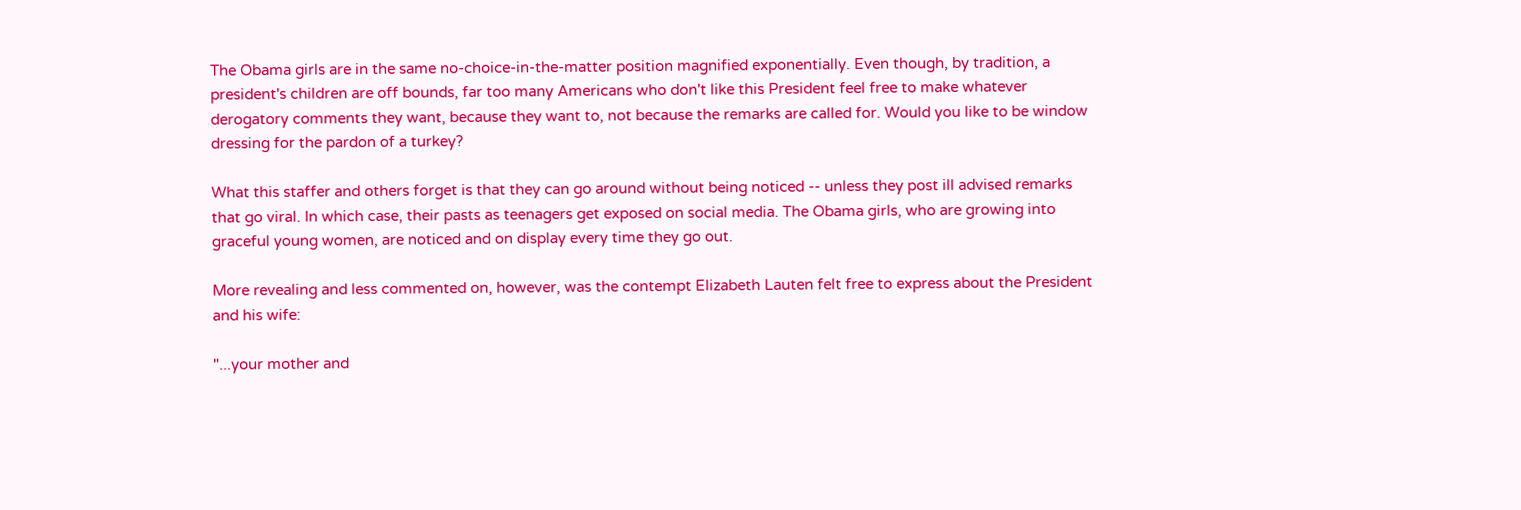The Obama girls are in the same no-choice-in-the-matter position magnified exponentially. Even though, by tradition, a president's children are off bounds, far too many Americans who don't like this President feel free to make whatever derogatory comments they want, because they want to, not because the remarks are called for. Would you like to be window dressing for the pardon of a turkey?

What this staffer and others forget is that they can go around without being noticed -- unless they post ill advised remarks that go viral. In which case, their pasts as teenagers get exposed on social media. The Obama girls, who are growing into graceful young women, are noticed and on display every time they go out.

More revealing and less commented on, however, was the contempt Elizabeth Lauten felt free to express about the President and his wife:

"...your mother and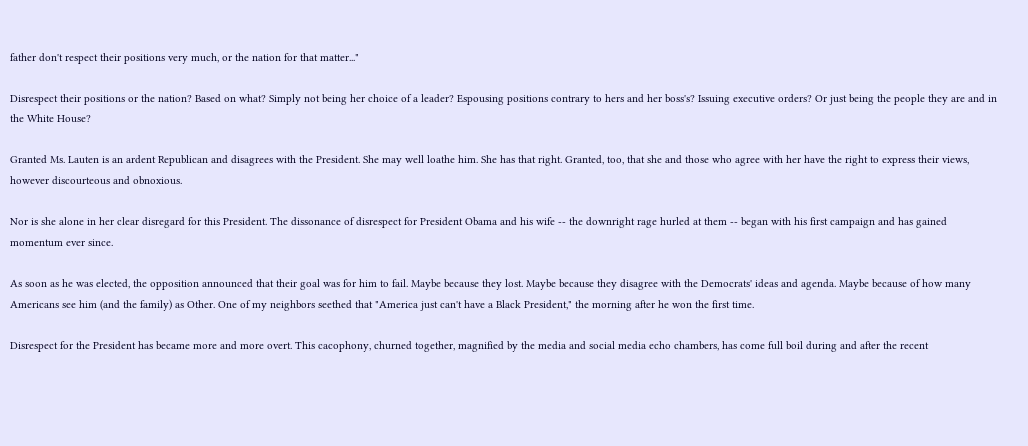father don't respect their positions very much, or the nation for that matter..."

Disrespect their positions or the nation? Based on what? Simply not being her choice of a leader? Espousing positions contrary to hers and her boss's? Issuing executive orders? Or just being the people they are and in the White House?

Granted Ms. Lauten is an ardent Republican and disagrees with the President. She may well loathe him. She has that right. Granted, too, that she and those who agree with her have the right to express their views, however discourteous and obnoxious.

Nor is she alone in her clear disregard for this President. The dissonance of disrespect for President Obama and his wife -- the downright rage hurled at them -- began with his first campaign and has gained momentum ever since.

As soon as he was elected, the opposition announced that their goal was for him to fail. Maybe because they lost. Maybe because they disagree with the Democrats' ideas and agenda. Maybe because of how many Americans see him (and the family) as Other. One of my neighbors seethed that "America just can't have a Black President," the morning after he won the first time.

Disrespect for the President has became more and more overt. This cacophony, churned together, magnified by the media and social media echo chambers, has come full boil during and after the recent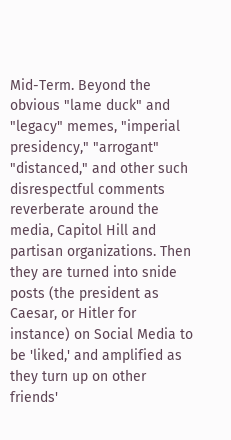Mid-Term. Beyond the obvious "lame duck" and "legacy" memes, "imperial presidency," "arrogant" "distanced," and other such disrespectful comments reverberate around the media, Capitol Hill and partisan organizations. Then they are turned into snide posts (the president as Caesar, or Hitler for instance) on Social Media to be 'liked,' and amplified as they turn up on other friends'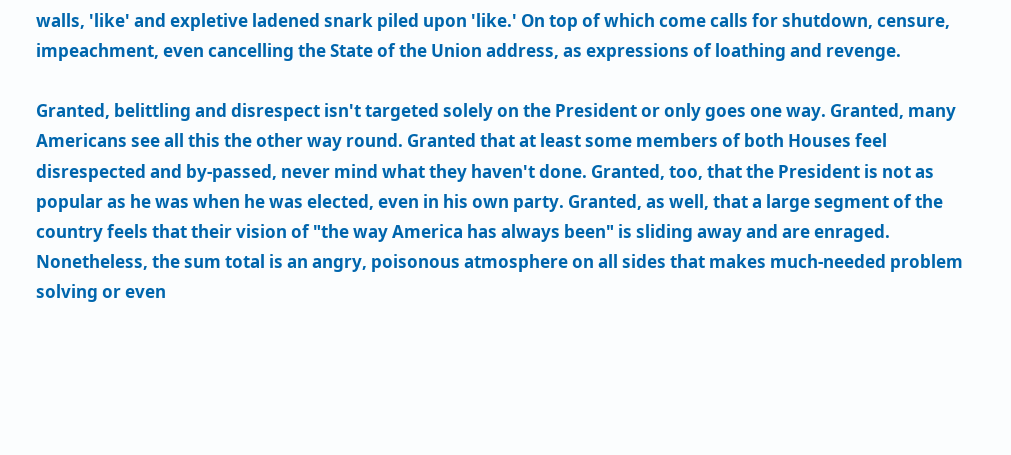walls, 'like' and expletive ladened snark piled upon 'like.' On top of which come calls for shutdown, censure, impeachment, even cancelling the State of the Union address, as expressions of loathing and revenge.

Granted, belittling and disrespect isn't targeted solely on the President or only goes one way. Granted, many Americans see all this the other way round. Granted that at least some members of both Houses feel disrespected and by-passed, never mind what they haven't done. Granted, too, that the President is not as popular as he was when he was elected, even in his own party. Granted, as well, that a large segment of the country feels that their vision of "the way America has always been" is sliding away and are enraged. Nonetheless, the sum total is an angry, poisonous atmosphere on all sides that makes much-needed problem solving or even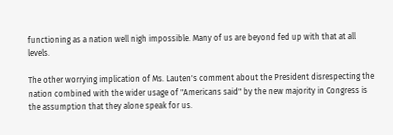functioning as a nation well nigh impossible. Many of us are beyond fed up with that at all levels.

The other worrying implication of Ms. Lauten's comment about the President disrespecting the nation combined with the wider usage of "Americans said" by the new majority in Congress is the assumption that they alone speak for us.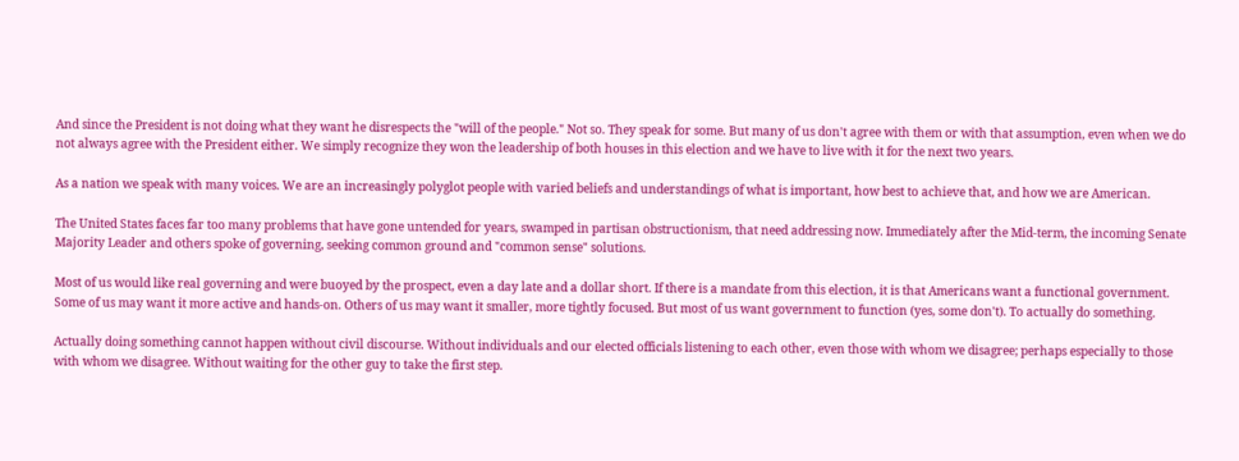And since the President is not doing what they want he disrespects the "will of the people." Not so. They speak for some. But many of us don't agree with them or with that assumption, even when we do not always agree with the President either. We simply recognize they won the leadership of both houses in this election and we have to live with it for the next two years.

As a nation we speak with many voices. We are an increasingly polyglot people with varied beliefs and understandings of what is important, how best to achieve that, and how we are American.

The United States faces far too many problems that have gone untended for years, swamped in partisan obstructionism, that need addressing now. Immediately after the Mid-term, the incoming Senate Majority Leader and others spoke of governing, seeking common ground and "common sense" solutions.

Most of us would like real governing and were buoyed by the prospect, even a day late and a dollar short. If there is a mandate from this election, it is that Americans want a functional government. Some of us may want it more active and hands-on. Others of us may want it smaller, more tightly focused. But most of us want government to function (yes, some don't). To actually do something.

Actually doing something cannot happen without civil discourse. Without individuals and our elected officials listening to each other, even those with whom we disagree; perhaps especially to those with whom we disagree. Without waiting for the other guy to take the first step.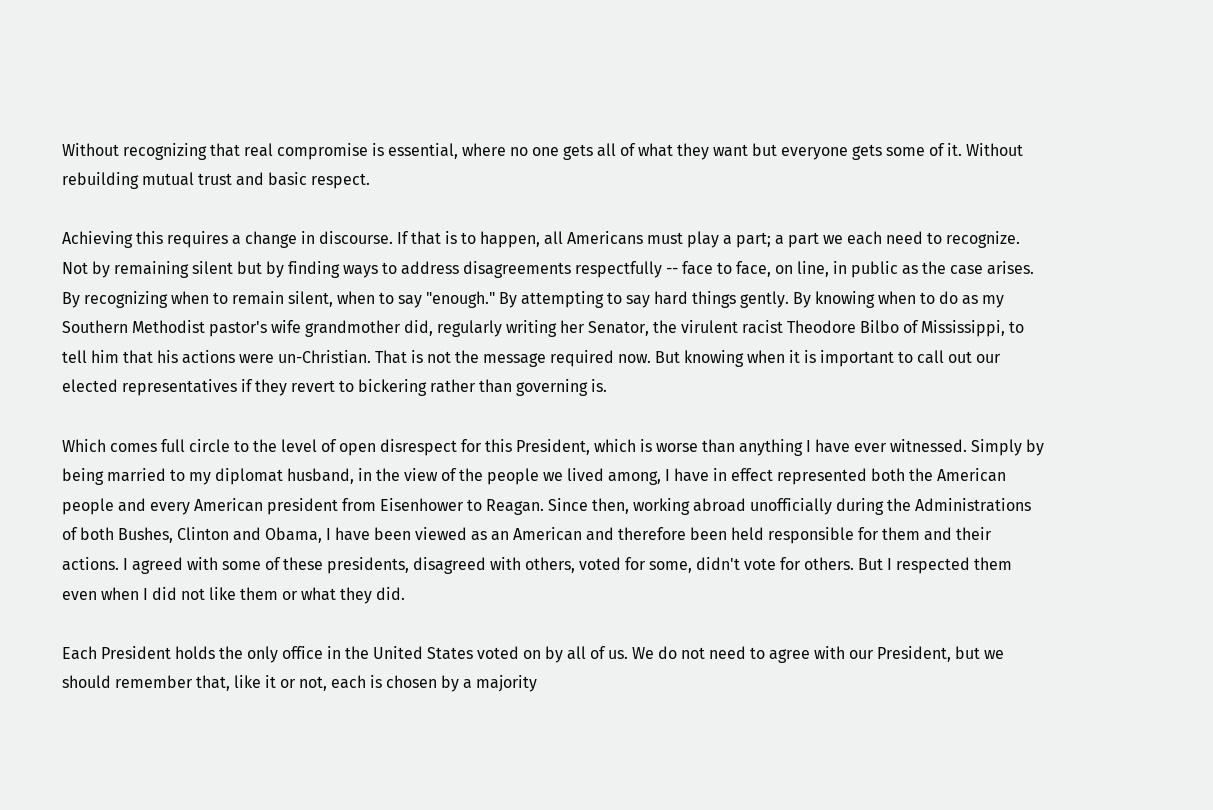Without recognizing that real compromise is essential, where no one gets all of what they want but everyone gets some of it. Without rebuilding mutual trust and basic respect.

Achieving this requires a change in discourse. If that is to happen, all Americans must play a part; a part we each need to recognize. Not by remaining silent but by finding ways to address disagreements respectfully -- face to face, on line, in public as the case arises. By recognizing when to remain silent, when to say "enough." By attempting to say hard things gently. By knowing when to do as my Southern Methodist pastor's wife grandmother did, regularly writing her Senator, the virulent racist Theodore Bilbo of Mississippi, to tell him that his actions were un-Christian. That is not the message required now. But knowing when it is important to call out our elected representatives if they revert to bickering rather than governing is.

Which comes full circle to the level of open disrespect for this President, which is worse than anything I have ever witnessed. Simply by being married to my diplomat husband, in the view of the people we lived among, I have in effect represented both the American people and every American president from Eisenhower to Reagan. Since then, working abroad unofficially during the Administrations of both Bushes, Clinton and Obama, I have been viewed as an American and therefore been held responsible for them and their actions. I agreed with some of these presidents, disagreed with others, voted for some, didn't vote for others. But I respected them even when I did not like them or what they did.

Each President holds the only office in the United States voted on by all of us. We do not need to agree with our President, but we should remember that, like it or not, each is chosen by a majority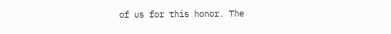of us for this honor. The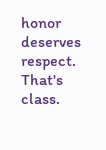honor deserves respect. That's class.